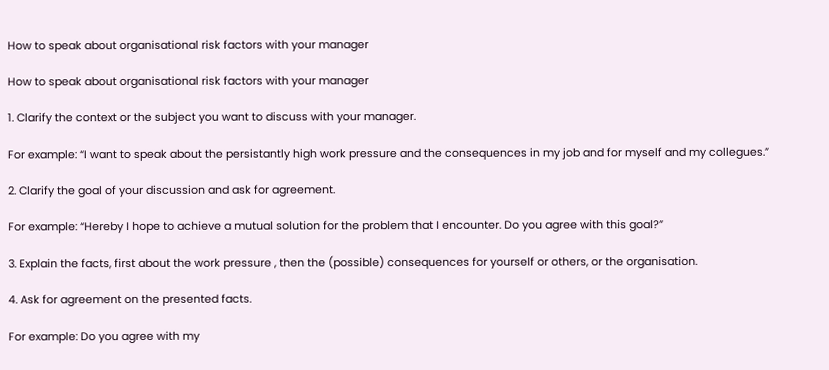How to speak about organisational risk factors with your manager

How to speak about organisational risk factors with your manager

1. Clarify the context or the subject you want to discuss with your manager.

For example: “I want to speak about the persistantly high work pressure and the consequences in my job and for myself and my collegues.”

2. Clarify the goal of your discussion and ask for agreement.

For example: “Hereby I hope to achieve a mutual solution for the problem that I encounter. Do you agree with this goal?”

3. Explain the facts, first about the work pressure , then the (possible) consequences for yourself or others, or the organisation.

4. Ask for agreement on the presented facts.

For example: Do you agree with my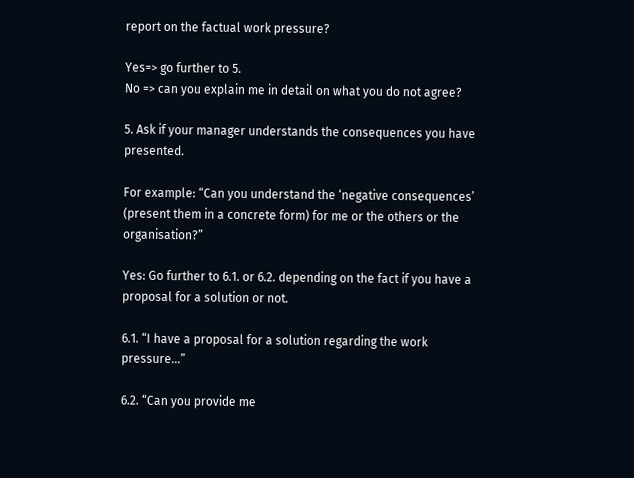report on the factual work pressure?

Yes=> go further to 5.
No => can you explain me in detail on what you do not agree?

5. Ask if your manager understands the consequences you have presented.

For example: “Can you understand the ‘negative consequences’ (present them in a concrete form) for me or the others or the organisation?”

Yes: Go further to 6.1. or 6.2. depending on the fact if you have a proposal for a solution or not.

6.1. “I have a proposal for a solution regarding the work pressure…”

6.2. “Can you provide me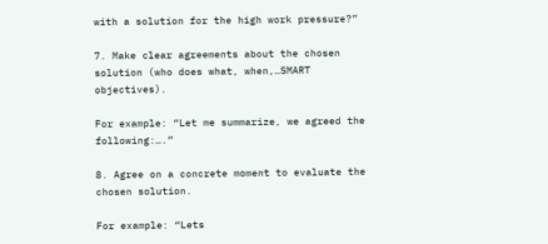with a solution for the high work pressure?”

7. Make clear agreements about the chosen solution (who does what, when,…SMART objectives).

For example: “Let me summarize, we agreed the following:….”

8. Agree on a concrete moment to evaluate the chosen solution.

For example: “Lets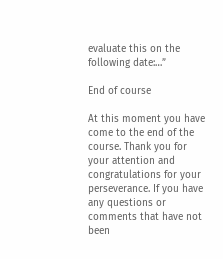evaluate this on the following date:…”

End of course

At this moment you have come to the end of the course. Thank you for your attention and congratulations for your perseverance. If you have any questions or comments that have not been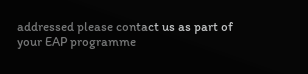addressed please contact us as part of your EAP programme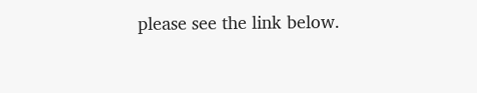please see the link below.